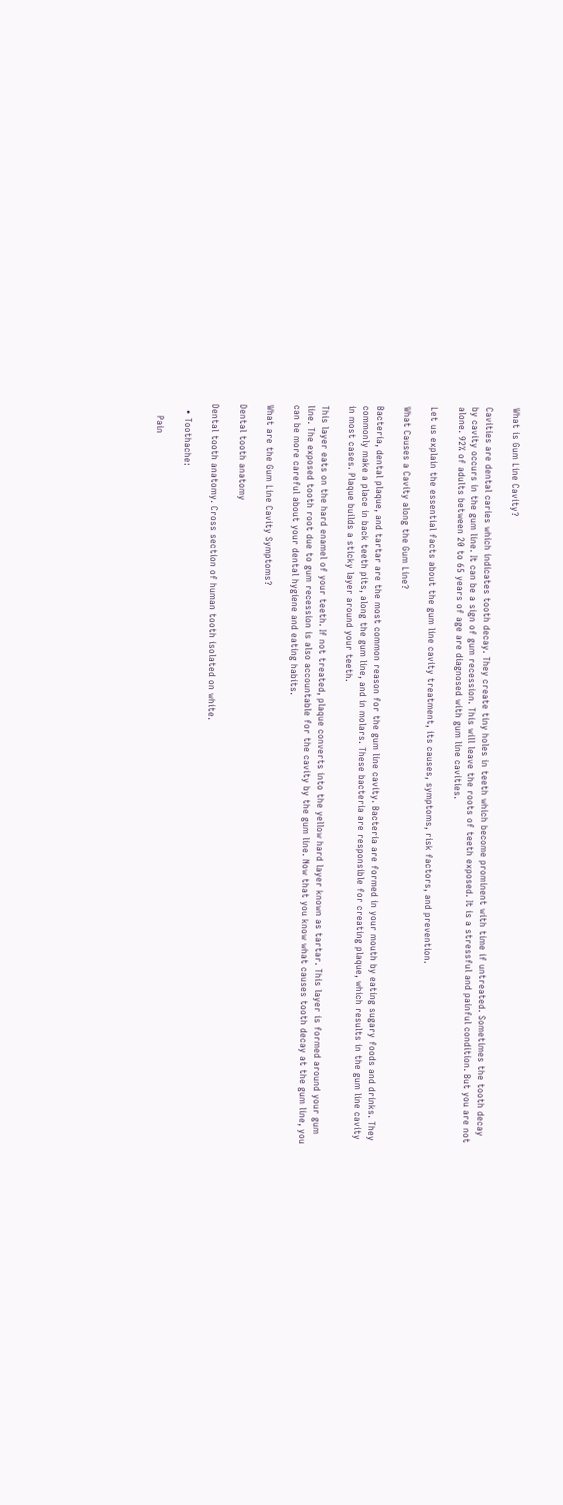What is Gum Line Cavity?

Cavities are dental caries which indicates tooth decay. They create tiny holes in teeth which become prominent with time if untreated. Sometimes the tooth decay by cavity occurs in the gum line. It can be a sign of gum recession. This will leave the roots of teeth exposed. It is a stressful and painful condition. But you are not alone. 92% of adults between 20 to 65 years of age are diagnosed with gum line cavities.

Let us explain the essential facts about the gum line cavity treatment, its causes, symptoms, risk factors, and prevention.

What Causes a Cavity along the Gum Line?

Bacteria, dental plaque, and tartar are the most common reason for the gum line cavity. Bacteria are formed in your mouth by eating sugary foods and drinks. They commonly make a place in back teeth pits, along the gum line, and in molars. These bacteria are responsible for creating plaque, which results in the gum line cavity in most cases. Plaque builds a sticky layer around your teeth.

This layer eats on the hard enamel of your teeth. If not treated, plaque converts into the yellow hard layer known as tartar. This layer is formed around your gum line. The exposed tooth root due to gum recession is also accountable for the cavity by the gum line. Now that you know what causes tooth decay at the gum line, you can be more careful about your dental hygiene and eating habits.

What are the Gum Line Cavity Symptoms?

Dental tooth anatomy

Dental tooth anatomy. Cross section of human tooth isolated on white.

  • Toothache:

    Pain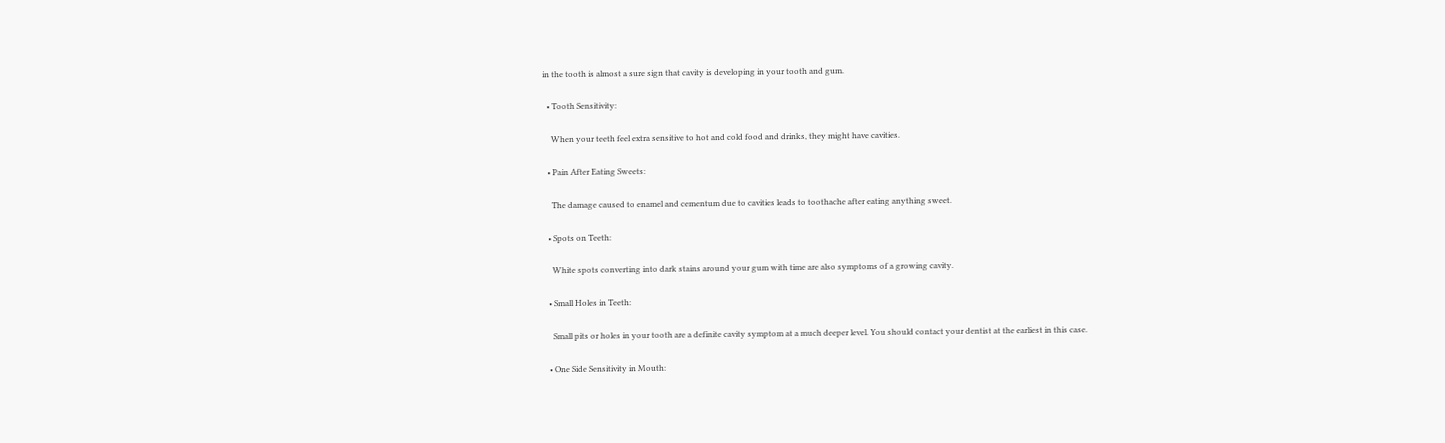in the tooth is almost a sure sign that cavity is developing in your tooth and gum.

  • Tooth Sensitivity:

    When your teeth feel extra sensitive to hot and cold food and drinks, they might have cavities.

  • Pain After Eating Sweets:

    The damage caused to enamel and cementum due to cavities leads to toothache after eating anything sweet.

  • Spots on Teeth:

    White spots converting into dark stains around your gum with time are also symptoms of a growing cavity.

  • Small Holes in Teeth:

    Small pits or holes in your tooth are a definite cavity symptom at a much deeper level. You should contact your dentist at the earliest in this case.

  • One Side Sensitivity in Mouth: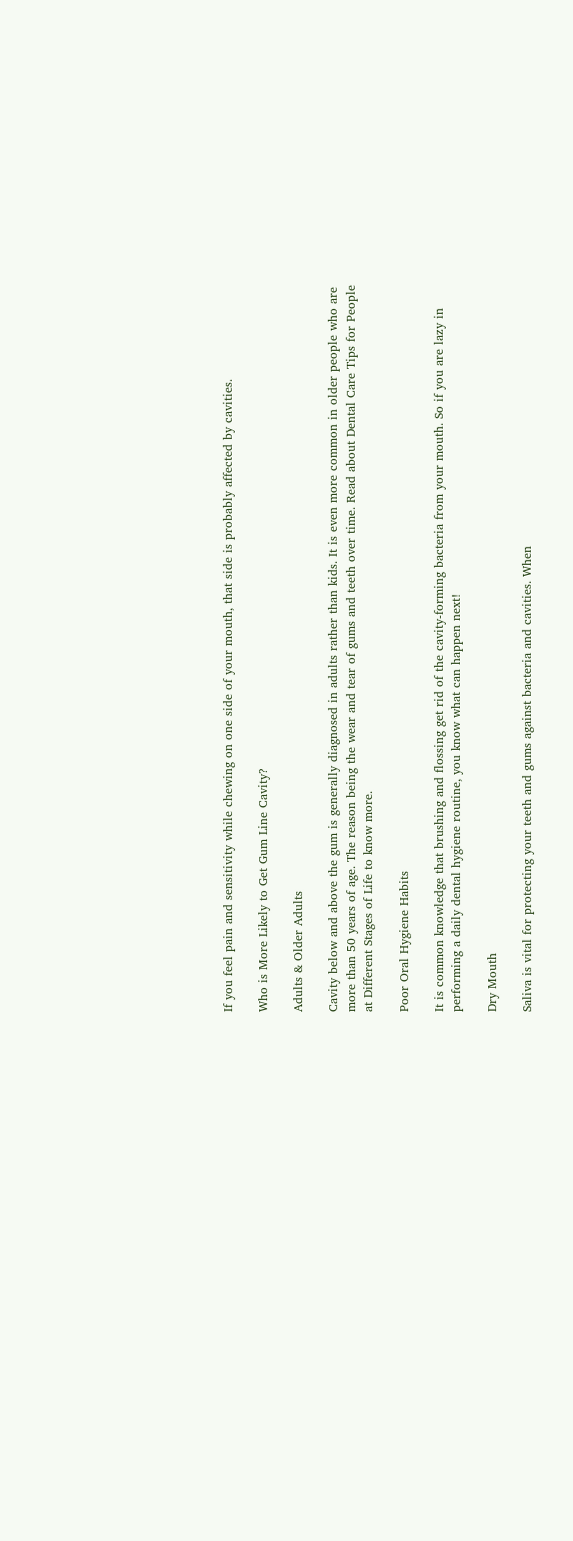If you feel pain and sensitivity while chewing on one side of your mouth, that side is probably affected by cavities.

Who is More Likely to Get Gum Line Cavity?

Adults & Older Adults

Cavity below and above the gum is generally diagnosed in adults rather than kids. It is even more common in older people who are more than 50 years of age. The reason being the wear and tear of gums and teeth over time. Read about Dental Care Tips for People at Different Stages of Life to know more.

Poor Oral Hygiene Habits

It is common knowledge that brushing and flossing get rid of the cavity-forming bacteria from your mouth. So if you are lazy in performing a daily dental hygiene routine, you know what can happen next!

Dry Mouth

Saliva is vital for protecting your teeth and gums against bacteria and cavities. When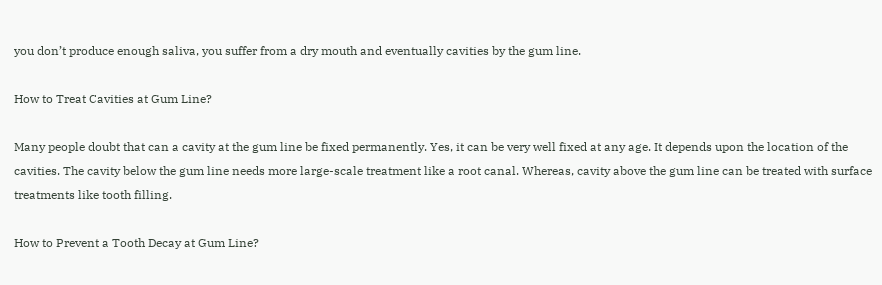you don’t produce enough saliva, you suffer from a dry mouth and eventually cavities by the gum line.

How to Treat Cavities at Gum Line?

Many people doubt that can a cavity at the gum line be fixed permanently. Yes, it can be very well fixed at any age. It depends upon the location of the cavities. The cavity below the gum line needs more large-scale treatment like a root canal. Whereas, cavity above the gum line can be treated with surface treatments like tooth filling.

How to Prevent a Tooth Decay at Gum Line?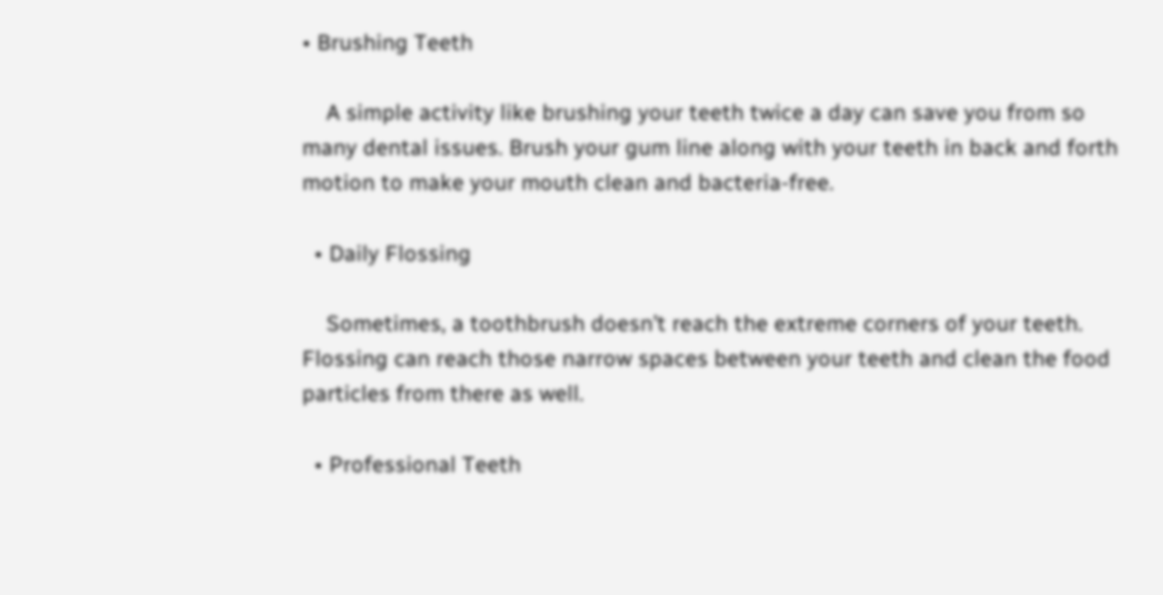• Brushing Teeth

    A simple activity like brushing your teeth twice a day can save you from so many dental issues. Brush your gum line along with your teeth in back and forth motion to make your mouth clean and bacteria-free.

  • Daily Flossing

    Sometimes, a toothbrush doesn’t reach the extreme corners of your teeth. Flossing can reach those narrow spaces between your teeth and clean the food particles from there as well.

  • Professional Teeth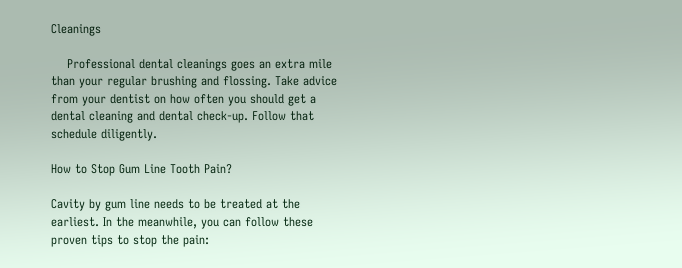Cleanings

    Professional dental cleanings goes an extra mile than your regular brushing and flossing. Take advice from your dentist on how often you should get a dental cleaning and dental check-up. Follow that schedule diligently.

How to Stop Gum Line Tooth Pain?

Cavity by gum line needs to be treated at the earliest. In the meanwhile, you can follow these proven tips to stop the pain: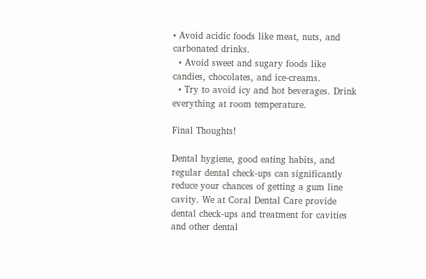• Avoid acidic foods like meat, nuts, and carbonated drinks.
  • Avoid sweet and sugary foods like candies, chocolates, and ice-creams.
  • Try to avoid icy and hot beverages. Drink everything at room temperature.

Final Thoughts!

Dental hygiene, good eating habits, and regular dental check-ups can significantly reduce your chances of getting a gum line cavity. We at Coral Dental Care provide dental check-ups and treatment for cavities and other dental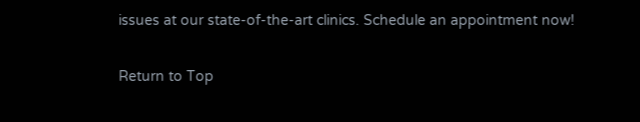issues at our state-of-the-art clinics. Schedule an appointment now!

Return to Top